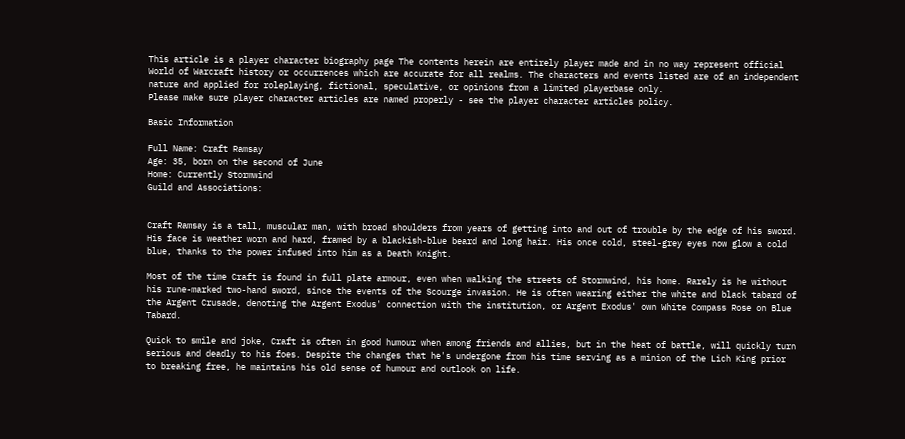This article is a player character biography page The contents herein are entirely player made and in no way represent official World of Warcraft history or occurrences which are accurate for all realms. The characters and events listed are of an independent nature and applied for roleplaying, fictional, speculative, or opinions from a limited playerbase only.
Please make sure player character articles are named properly - see the player character articles policy.

Basic Information

Full Name: Craft Ramsay
Age: 35, born on the second of June
Home: Currently Stormwind
Guild and Associations:


Craft Ramsay is a tall, muscular man, with broad shoulders from years of getting into and out of trouble by the edge of his sword. His face is weather worn and hard, framed by a blackish-blue beard and long hair. His once cold, steel-grey eyes now glow a cold blue, thanks to the power infused into him as a Death Knight.

Most of the time Craft is found in full plate armour, even when walking the streets of Stormwind, his home. Rarely is he without his rune-marked two-hand sword, since the events of the Scourge invasion. He is often wearing either the white and black tabard of the Argent Crusade, denoting the Argent Exodus' connection with the institution, or Argent Exodus' own White Compass Rose on Blue Tabard.

Quick to smile and joke, Craft is often in good humour when among friends and allies, but in the heat of battle, will quickly turn serious and deadly to his foes. Despite the changes that he's undergone from his time serving as a minion of the Lich King prior to breaking free, he maintains his old sense of humour and outlook on life.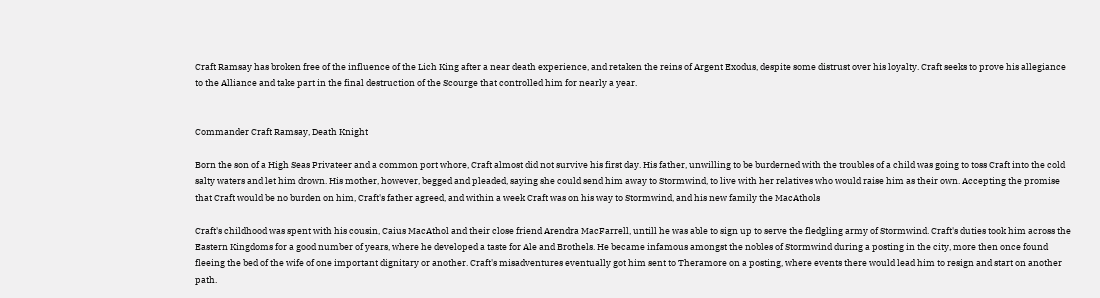Craft Ramsay has broken free of the influence of the Lich King after a near death experience, and retaken the reins of Argent Exodus, despite some distrust over his loyalty. Craft seeks to prove his allegiance to the Alliance and take part in the final destruction of the Scourge that controlled him for nearly a year.


Commander Craft Ramsay, Death Knight

Born the son of a High Seas Privateer and a common port whore, Craft almost did not survive his first day. His father, unwilling to be burderned with the troubles of a child was going to toss Craft into the cold salty waters and let him drown. His mother, however, begged and pleaded, saying she could send him away to Stormwind, to live with her relatives who would raise him as their own. Accepting the promise that Craft would be no burden on him, Craft's father agreed, and within a week Craft was on his way to Stormwind, and his new family the MacAthols

Craft's childhood was spent with his cousin, Caius MacAthol and their close friend Arendra MacFarrell, untill he was able to sign up to serve the fledgling army of Stormwind. Craft's duties took him across the Eastern Kingdoms for a good number of years, where he developed a taste for Ale and Brothels. He became infamous amongst the nobles of Stormwind during a posting in the city, more then once found fleeing the bed of the wife of one important dignitary or another. Craft's misadventures eventually got him sent to Theramore on a posting, where events there would lead him to resign and start on another path.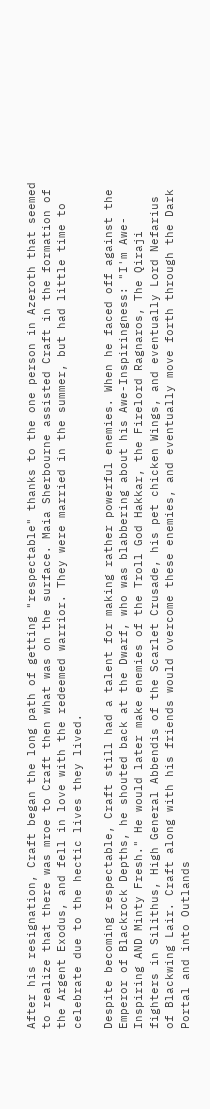After his resignation, Craft began the long path of getting "respectable" thanks to the one person in Azeroth that seemed to realize that there was mroe to Craft then what was on the surface. Maia Sherbourne assisted Craft in the formation of the Argent Exodus, and fell in love with the redeemed warrior. They were married in the summer, but had little time to celebrate due to the hectic lives they lived.

Despite becoming respectable, Craft still had a talent for making rather powerful enemies. When he faced off against the Emperor of Blackrock Depths, he shouted back at the Dwarf, who was blabbering about his Awe-Inspiringness: "I'm Awe-Inspiring AND Minty Fresh." He would later make enemies of the Troll God Hakkar, the Firelord Ragnaros, The Qiraji fighters in Silithus, High General Abbendis of the Scarlet Crusade, his pet chicken Wings, and eventually Lord Nefarius of Blackwing Lair. Craft along with his friends would overcome these enemies, and eventually move forth through the Dark Portal and into Outlands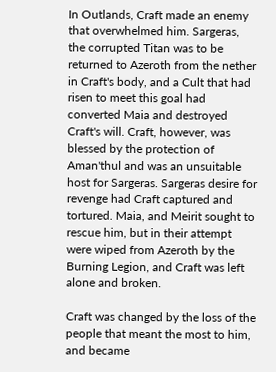In Outlands, Craft made an enemy that overwhelmed him. Sargeras, the corrupted Titan was to be returned to Azeroth from the nether in Craft's body, and a Cult that had risen to meet this goal had converted Maia and destroyed Craft's will. Craft, however, was blessed by the protection of Aman'thul and was an unsuitable host for Sargeras. Sargeras desire for revenge had Craft captured and tortured. Maia, and Meirit sought to rescue him, but in their attempt were wiped from Azeroth by the Burning Legion, and Craft was left alone and broken.

Craft was changed by the loss of the people that meant the most to him, and became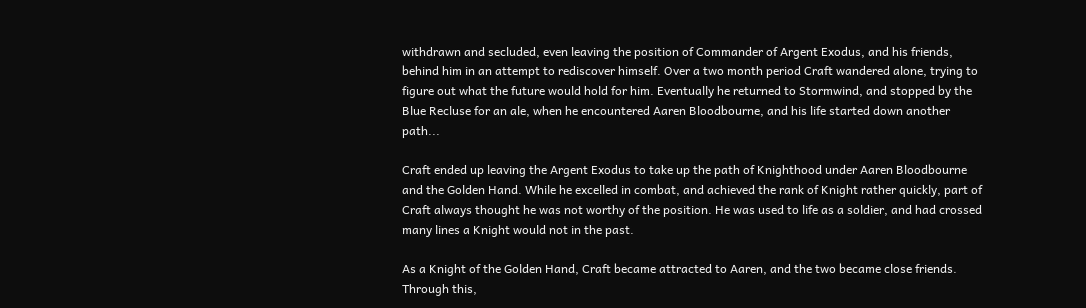withdrawn and secluded, even leaving the position of Commander of Argent Exodus, and his friends, behind him in an attempt to rediscover himself. Over a two month period Craft wandered alone, trying to figure out what the future would hold for him. Eventually he returned to Stormwind, and stopped by the Blue Recluse for an ale, when he encountered Aaren Bloodbourne, and his life started down another path...

Craft ended up leaving the Argent Exodus to take up the path of Knighthood under Aaren Bloodbourne and the Golden Hand. While he excelled in combat, and achieved the rank of Knight rather quickly, part of Craft always thought he was not worthy of the position. He was used to life as a soldier, and had crossed many lines a Knight would not in the past.

As a Knight of the Golden Hand, Craft became attracted to Aaren, and the two became close friends. Through this,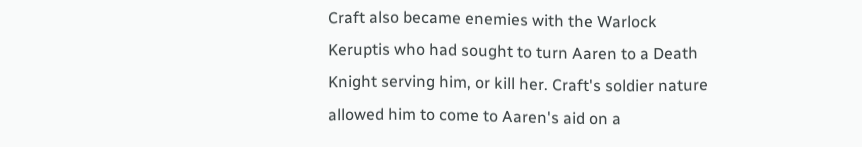Craft also became enemies with the Warlock Keruptis who had sought to turn Aaren to a Death Knight serving him, or kill her. Craft's soldier nature allowed him to come to Aaren's aid on a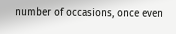number of occasions, once even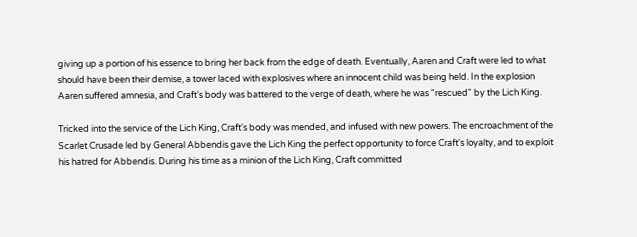giving up a portion of his essence to bring her back from the edge of death. Eventually, Aaren and Craft were led to what should have been their demise, a tower laced with explosives where an innocent child was being held. In the explosion Aaren suffered amnesia, and Craft's body was battered to the verge of death, where he was "rescued" by the Lich King.

Tricked into the service of the Lich King, Craft's body was mended, and infused with new powers. The encroachment of the Scarlet Crusade led by General Abbendis gave the Lich King the perfect opportunity to force Craft's loyalty, and to exploit his hatred for Abbendis. During his time as a minion of the Lich King, Craft committed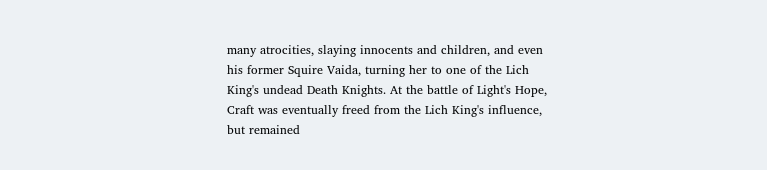many atrocities, slaying innocents and children, and even his former Squire Vaida, turning her to one of the Lich King's undead Death Knights. At the battle of Light's Hope, Craft was eventually freed from the Lich King's influence, but remained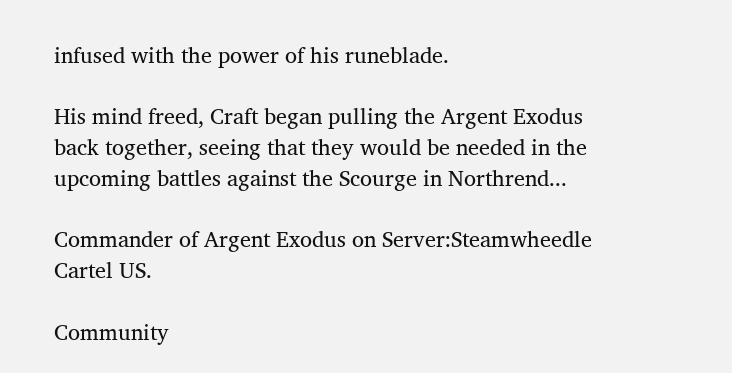infused with the power of his runeblade.

His mind freed, Craft began pulling the Argent Exodus back together, seeing that they would be needed in the upcoming battles against the Scourge in Northrend...

Commander of Argent Exodus on Server:Steamwheedle Cartel US.

Community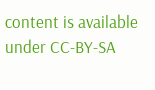content is available under CC-BY-SA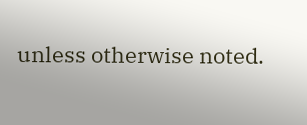unless otherwise noted.